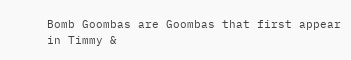Bomb Goombas are Goombas that first appear in Timmy &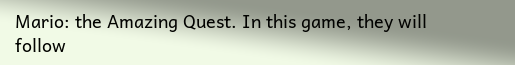Mario: the Amazing Quest. In this game, they will follow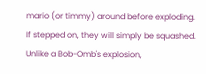mario (or timmy) around before exploding. If stepped on, they will simply be squashed. Unlike a Bob-Omb's explosion,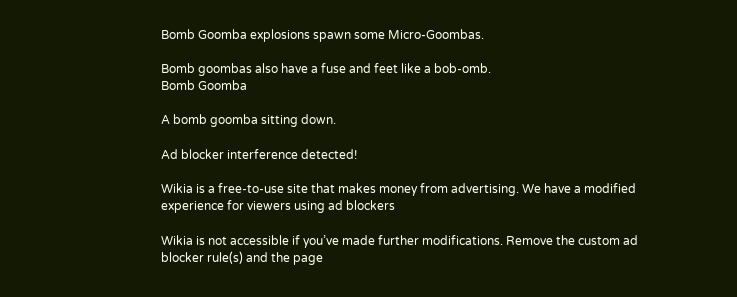Bomb Goomba explosions spawn some Micro-Goombas.

Bomb goombas also have a fuse and feet like a bob-omb.
Bomb Goomba

A bomb goomba sitting down.

Ad blocker interference detected!

Wikia is a free-to-use site that makes money from advertising. We have a modified experience for viewers using ad blockers

Wikia is not accessible if you’ve made further modifications. Remove the custom ad blocker rule(s) and the page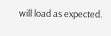will load as expected.